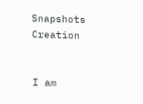Snapshots Creation


I am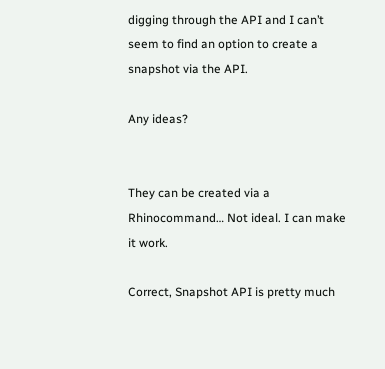digging through the API and I can’t seem to find an option to create a snapshot via the API.

Any ideas?


They can be created via a Rhinocommand… Not ideal. I can make it work.

Correct, Snapshot API is pretty much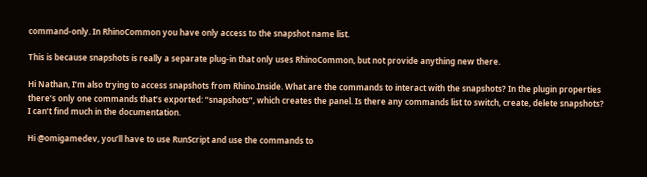command-only. In RhinoCommon you have only access to the snapshot name list.

This is because snapshots is really a separate plug-in that only uses RhinoCommon, but not provide anything new there.

Hi Nathan, I’m also trying to access snapshots from Rhino.Inside. What are the commands to interact with the snapshots? In the plugin properties there’s only one commands that’s exported: “snapshots”, which creates the panel. Is there any commands list to switch, create, delete snapshots?
I can’t find much in the documentation.

Hi @omigamedev, you’ll have to use RunScript and use the commands to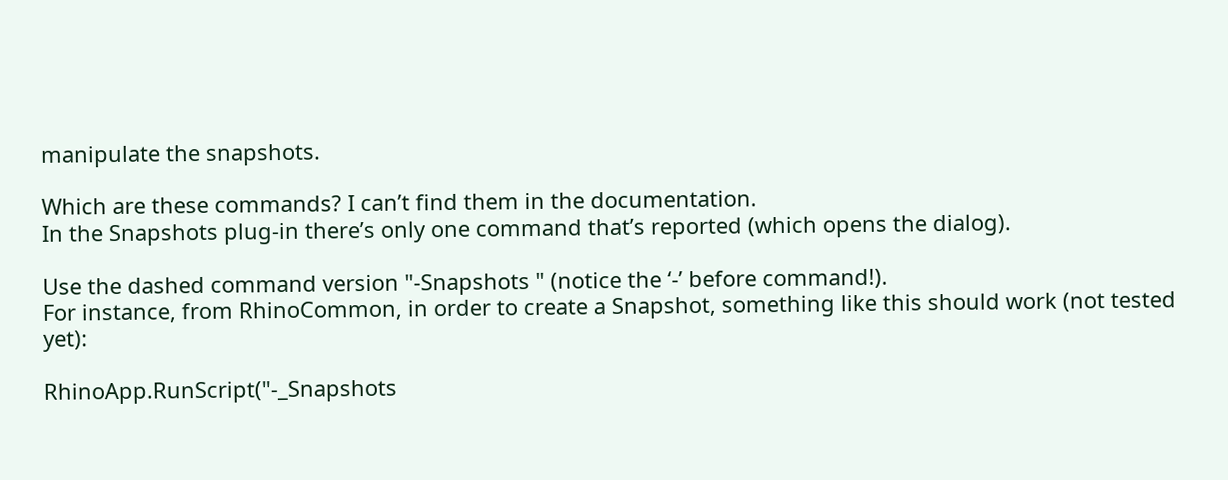manipulate the snapshots.

Which are these commands? I can’t find them in the documentation.
In the Snapshots plug-in there’s only one command that’s reported (which opens the dialog).

Use the dashed command version "-Snapshots " (notice the ‘-’ before command!).
For instance, from RhinoCommon, in order to create a Snapshot, something like this should work (not tested yet):

RhinoApp.RunScript("-_Snapshots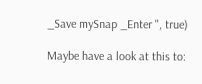_Save mySnap _Enter ", true)

Maybe have a look at this to: